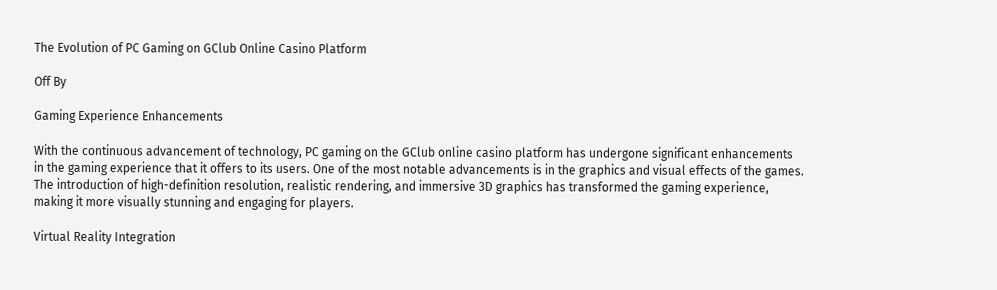The Evolution of PC Gaming on GClub Online Casino Platform

Off By

Gaming Experience Enhancements

With the continuous advancement of technology, PC gaming on the GClub online casino platform has undergone significant enhancements in the gaming experience that it offers to its users. One of the most notable advancements is in the graphics and visual effects of the games. The introduction of high-definition resolution, realistic rendering, and immersive 3D graphics has transformed the gaming experience, making it more visually stunning and engaging for players.

Virtual Reality Integration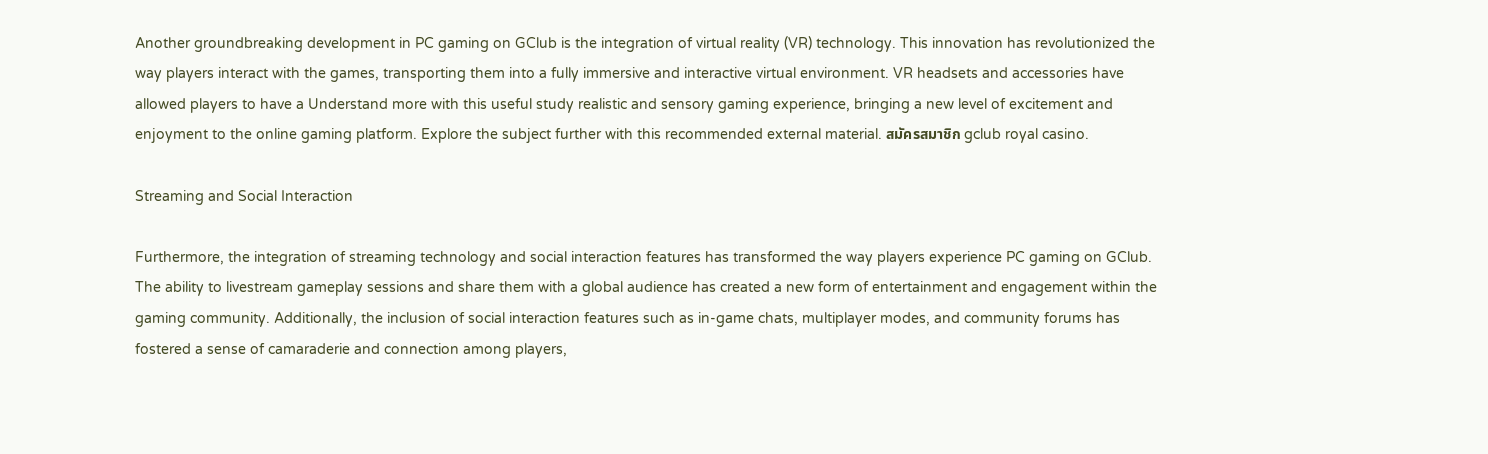Another groundbreaking development in PC gaming on GClub is the integration of virtual reality (VR) technology. This innovation has revolutionized the way players interact with the games, transporting them into a fully immersive and interactive virtual environment. VR headsets and accessories have allowed players to have a Understand more with this useful study realistic and sensory gaming experience, bringing a new level of excitement and enjoyment to the online gaming platform. Explore the subject further with this recommended external material. สมัครสมาชิก gclub royal casino.

Streaming and Social Interaction

Furthermore, the integration of streaming technology and social interaction features has transformed the way players experience PC gaming on GClub. The ability to livestream gameplay sessions and share them with a global audience has created a new form of entertainment and engagement within the gaming community. Additionally, the inclusion of social interaction features such as in-game chats, multiplayer modes, and community forums has fostered a sense of camaraderie and connection among players,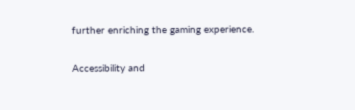further enriching the gaming experience.

Accessibility and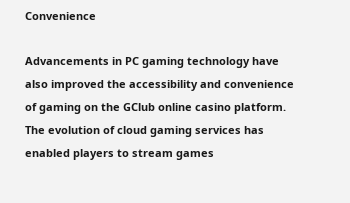Convenience

Advancements in PC gaming technology have also improved the accessibility and convenience of gaming on the GClub online casino platform. The evolution of cloud gaming services has enabled players to stream games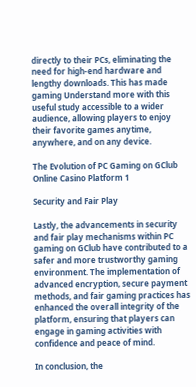directly to their PCs, eliminating the need for high-end hardware and lengthy downloads. This has made gaming Understand more with this useful study accessible to a wider audience, allowing players to enjoy their favorite games anytime, anywhere, and on any device.

The Evolution of PC Gaming on GClub Online Casino Platform 1

Security and Fair Play

Lastly, the advancements in security and fair play mechanisms within PC gaming on GClub have contributed to a safer and more trustworthy gaming environment. The implementation of advanced encryption, secure payment methods, and fair gaming practices has enhanced the overall integrity of the platform, ensuring that players can engage in gaming activities with confidence and peace of mind.

In conclusion, the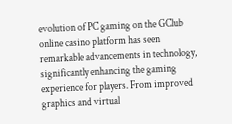evolution of PC gaming on the GClub online casino platform has seen remarkable advancements in technology, significantly enhancing the gaming experience for players. From improved graphics and virtual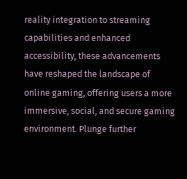reality integration to streaming capabilities and enhanced accessibility, these advancements have reshaped the landscape of online gaming, offering users a more immersive, social, and secure gaming environment. Plunge further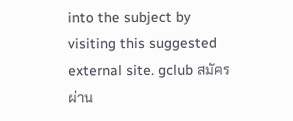into the subject by visiting this suggested external site. gclub สมัครผ่าน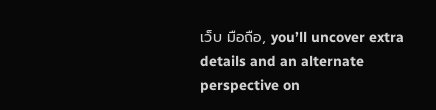เว็บ มือถือ, you’ll uncover extra details and an alternate perspective on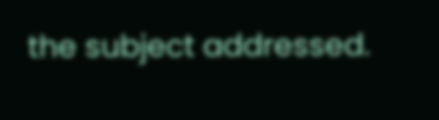the subject addressed.